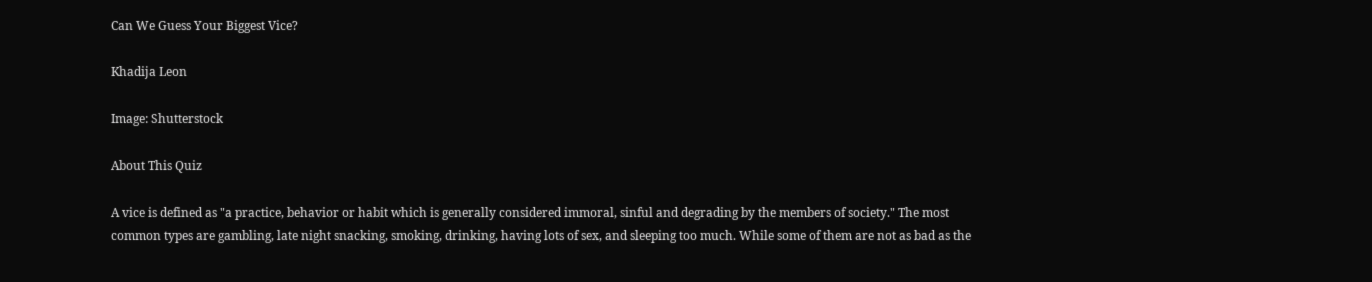Can We Guess Your Biggest Vice?

Khadija Leon

Image: Shutterstock

About This Quiz

A vice is defined as "a practice, behavior or habit which is generally considered immoral, sinful and degrading by the members of society." The most common types are gambling, late night snacking, smoking, drinking, having lots of sex, and sleeping too much. While some of them are not as bad as the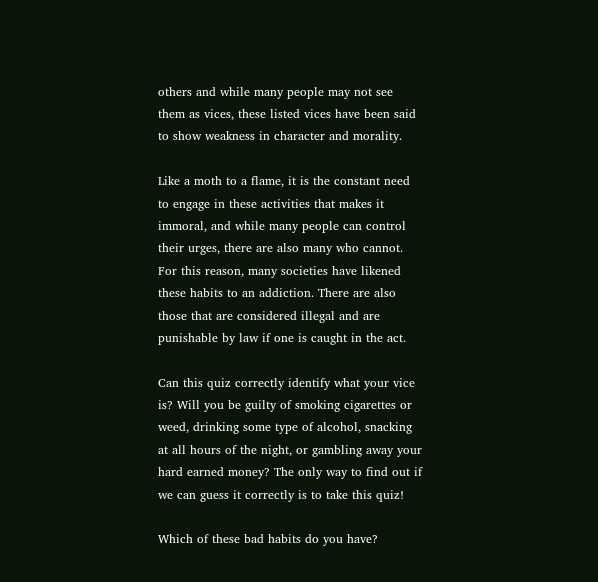others and while many people may not see them as vices, these listed vices have been said to show weakness in character and morality.

Like a moth to a flame, it is the constant need to engage in these activities that makes it immoral, and while many people can control their urges, there are also many who cannot. For this reason, many societies have likened these habits to an addiction. There are also those that are considered illegal and are punishable by law if one is caught in the act.

Can this quiz correctly identify what your vice is? Will you be guilty of smoking cigarettes or weed, drinking some type of alcohol, snacking at all hours of the night, or gambling away your hard earned money? The only way to find out if we can guess it correctly is to take this quiz!

Which of these bad habits do you have?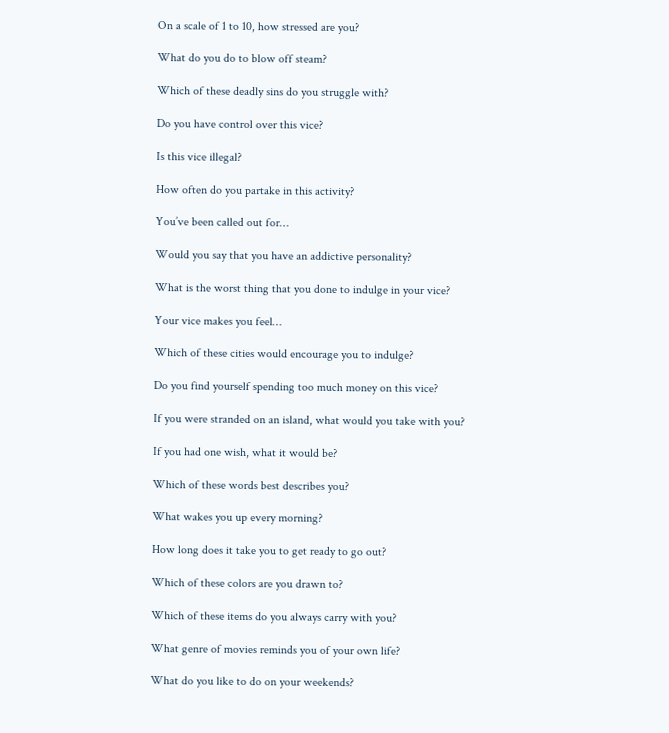On a scale of 1 to 10, how stressed are you?

What do you do to blow off steam?

Which of these deadly sins do you struggle with?

Do you have control over this vice?

Is this vice illegal?

How often do you partake in this activity?

You’ve been called out for…

Would you say that you have an addictive personality?

What is the worst thing that you done to indulge in your vice?

Your vice makes you feel…

Which of these cities would encourage you to indulge?

Do you find yourself spending too much money on this vice?

If you were stranded on an island, what would you take with you?

If you had one wish, what it would be?

Which of these words best describes you?

What wakes you up every morning?

How long does it take you to get ready to go out?

Which of these colors are you drawn to?

Which of these items do you always carry with you?

What genre of movies reminds you of your own life?

What do you like to do on your weekends?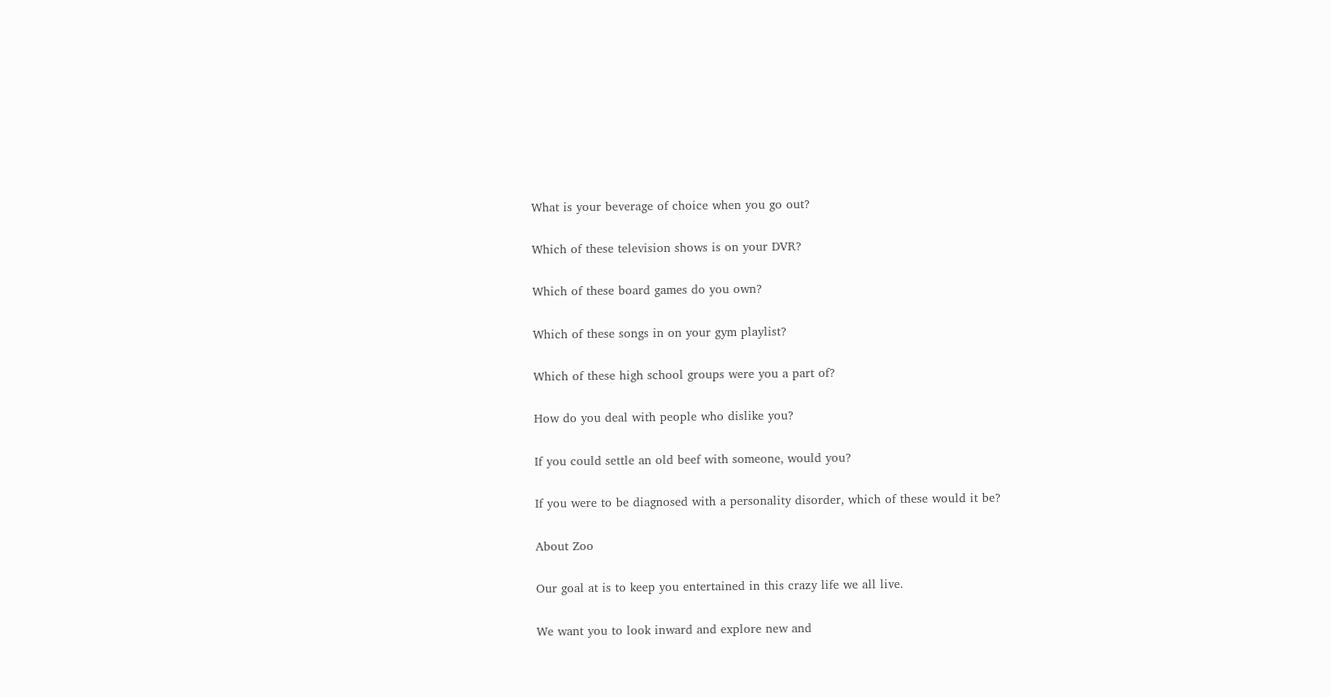What is your beverage of choice when you go out?

Which of these television shows is on your DVR?

Which of these board games do you own?

Which of these songs in on your gym playlist?

Which of these high school groups were you a part of?

How do you deal with people who dislike you?

If you could settle an old beef with someone, would you?

If you were to be diagnosed with a personality disorder, which of these would it be?

About Zoo

Our goal at is to keep you entertained in this crazy life we all live.

We want you to look inward and explore new and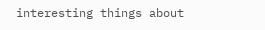interesting things about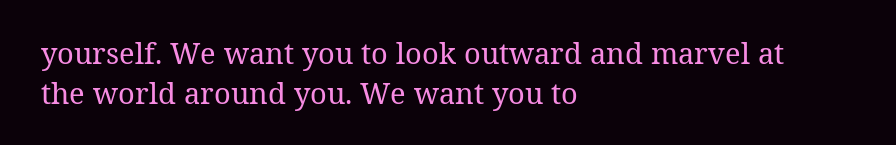yourself. We want you to look outward and marvel at the world around you. We want you to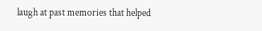laugh at past memories that helped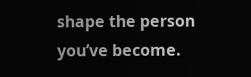shape the person you’ve become.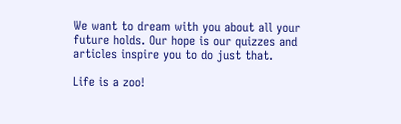We want to dream with you about all your future holds. Our hope is our quizzes and articles inspire you to do just that.

Life is a zoo!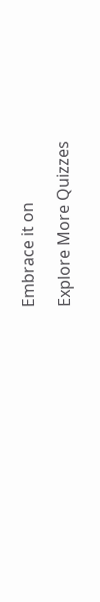Embrace it on

Explore More Quizzes